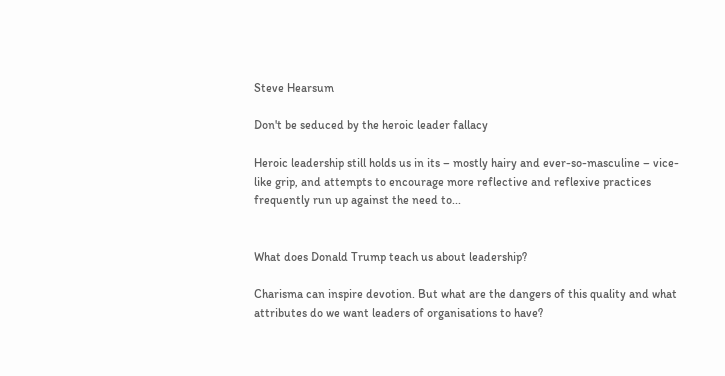Steve Hearsum

Don't be seduced by the heroic leader fallacy

Heroic leadership still holds us in its – mostly hairy and ever-so-masculine – vice-like grip, and attempts to encourage more reflective and reflexive practices frequently run up against the need to...


What does Donald Trump teach us about leadership?

Charisma can inspire devotion. But what are the dangers of this quality and what attributes do we want leaders of organisations to have?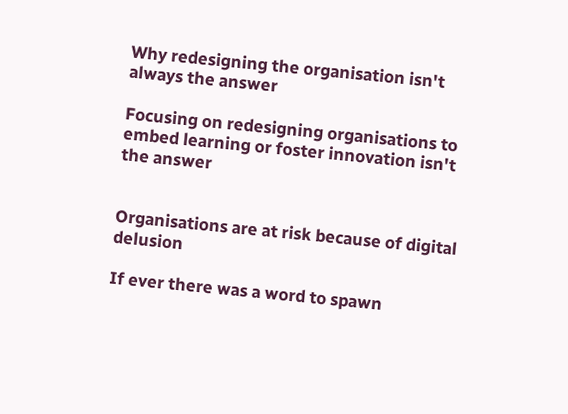Why redesigning the organisation isn't always the answer

Focusing on redesigning organisations to embed learning or foster innovation isn't the answer


Organisations are at risk because of digital delusion

If ever there was a word to spawn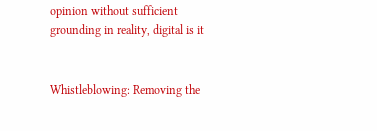opinion without sufficient grounding in reality, digital is it


Whistleblowing: Removing the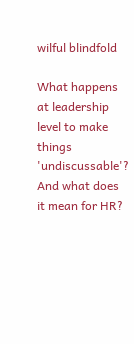wilful blindfold

What happens at leadership level to make things 'undiscussable'? And what does it mean for HR?